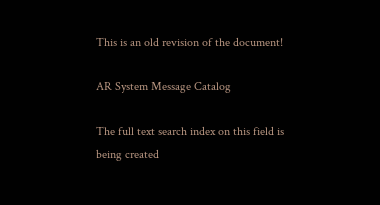This is an old revision of the document!

AR System Message Catalog

The full text search index on this field is being created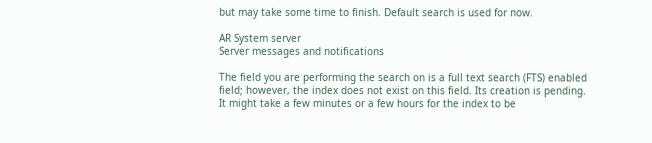but may take some time to finish. Default search is used for now.

AR System server
Server messages and notifications

The field you are performing the search on is a full text search (FTS) enabled field; however, the index does not exist on this field. Its creation is pending. It might take a few minutes or a few hours for the index to be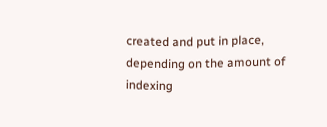created and put in place, depending on the amount of indexing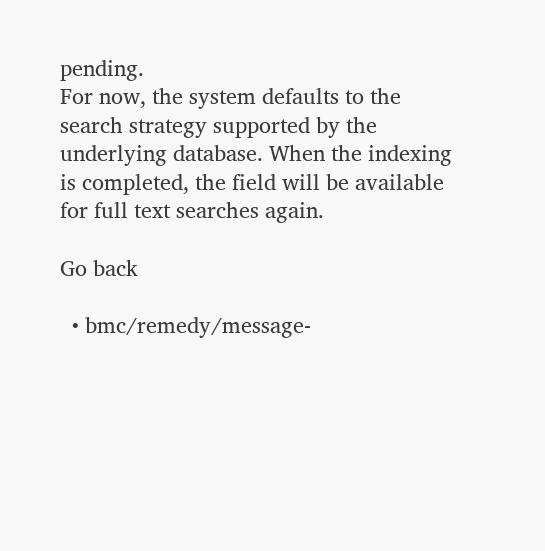pending.
For now, the system defaults to the search strategy supported by the underlying database. When the indexing is completed, the field will be available for full text searches again.

Go back

  • bmc/remedy/message-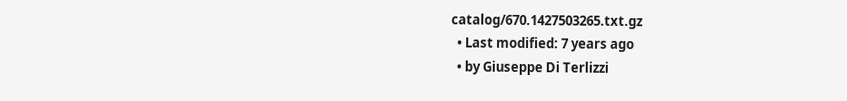catalog/670.1427503265.txt.gz
  • Last modified: 7 years ago
  • by Giuseppe Di Terlizzi